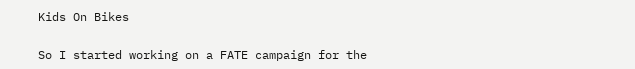Kids On Bikes

So I started working on a FATE campaign for the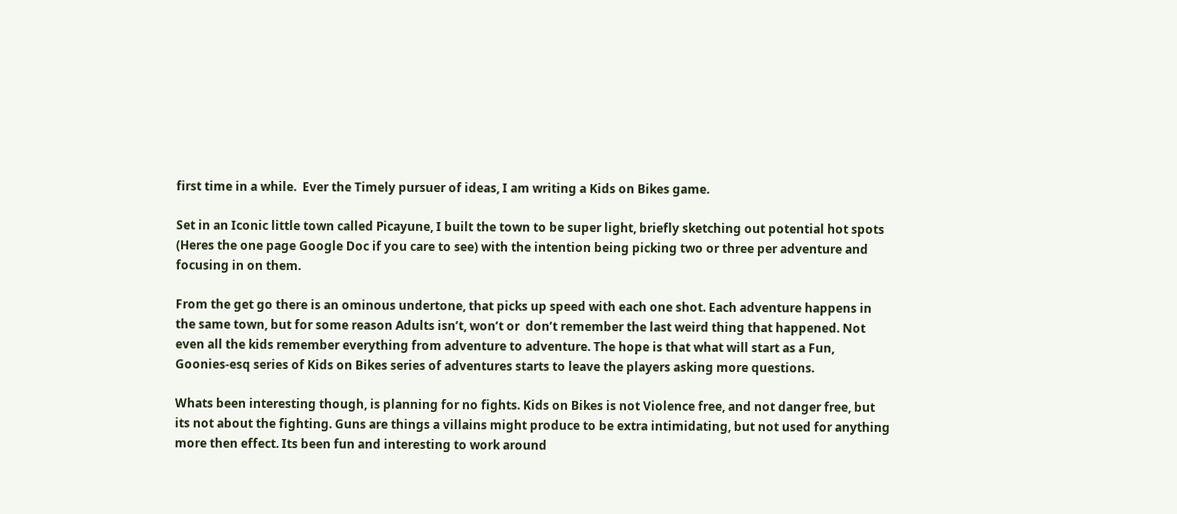first time in a while.  Ever the Timely pursuer of ideas, I am writing a Kids on Bikes game.

Set in an Iconic little town called Picayune, I built the town to be super light, briefly sketching out potential hot spots (Heres the one page Google Doc if you care to see) with the intention being picking two or three per adventure and focusing in on them.

From the get go there is an ominous undertone, that picks up speed with each one shot. Each adventure happens in the same town, but for some reason Adults isn’t, won’t or  don’t remember the last weird thing that happened. Not even all the kids remember everything from adventure to adventure. The hope is that what will start as a Fun, Goonies-esq series of Kids on Bikes series of adventures starts to leave the players asking more questions.

Whats been interesting though, is planning for no fights. Kids on Bikes is not Violence free, and not danger free, but its not about the fighting. Guns are things a villains might produce to be extra intimidating, but not used for anything more then effect. Its been fun and interesting to work around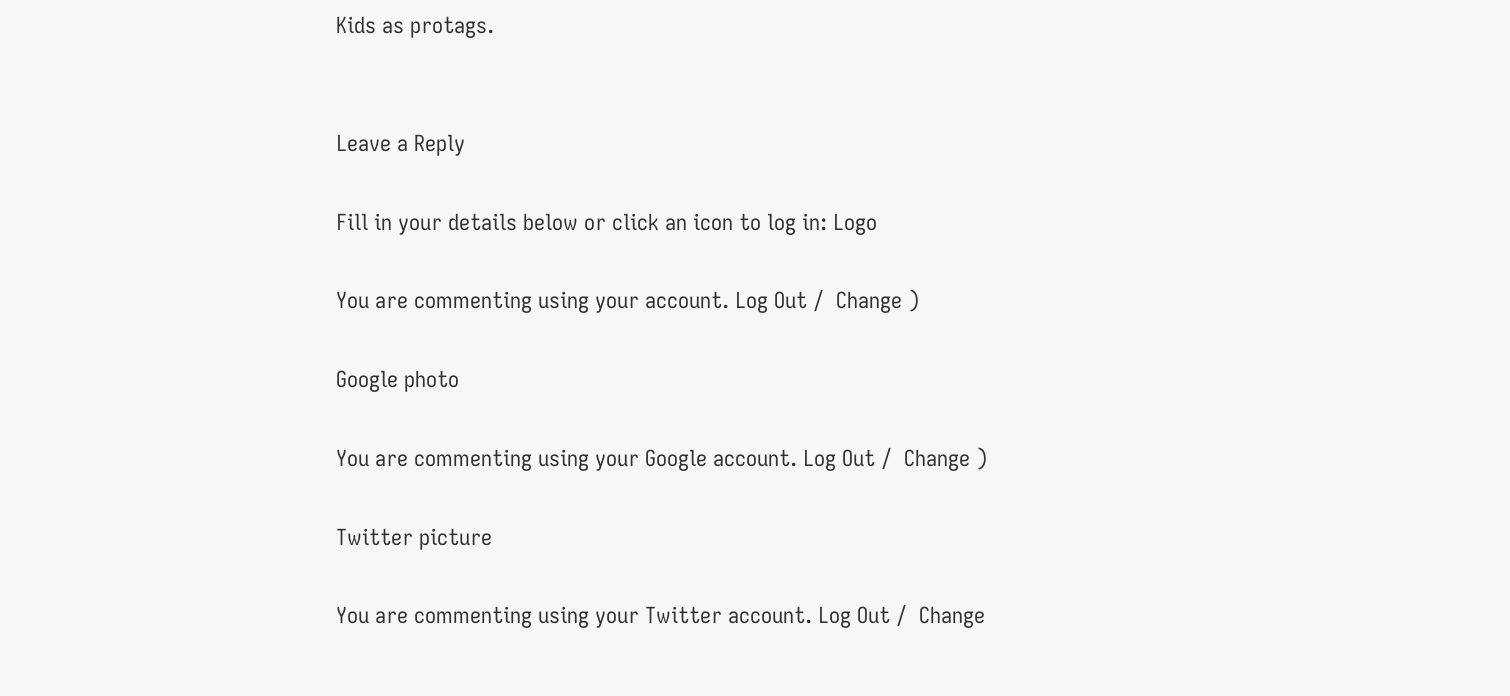Kids as protags.


Leave a Reply

Fill in your details below or click an icon to log in: Logo

You are commenting using your account. Log Out /  Change )

Google photo

You are commenting using your Google account. Log Out /  Change )

Twitter picture

You are commenting using your Twitter account. Log Out /  Change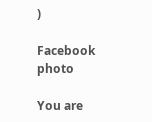)

Facebook photo

You are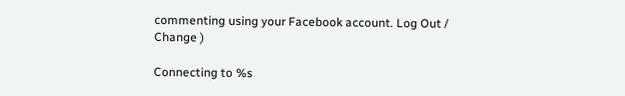commenting using your Facebook account. Log Out /  Change )

Connecting to %s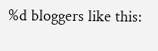%d bloggers like this: